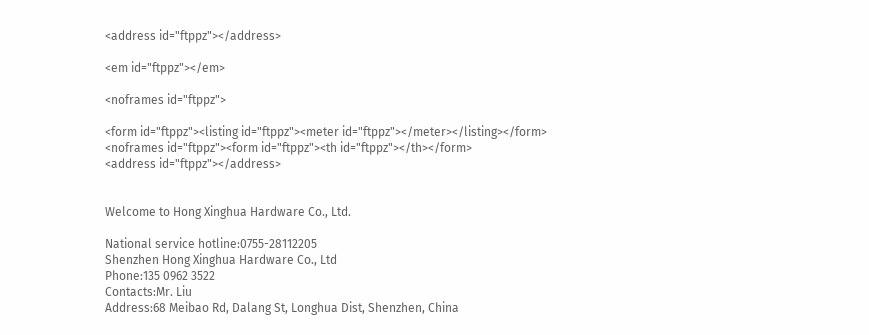<address id="ftppz"></address>

<em id="ftppz"></em>

<noframes id="ftppz">

<form id="ftppz"><listing id="ftppz"><meter id="ftppz"></meter></listing></form>
<noframes id="ftppz"><form id="ftppz"><th id="ftppz"></th></form>
<address id="ftppz"></address>


Welcome to Hong Xinghua Hardware Co., Ltd.

National service hotline:0755-28112205
Shenzhen Hong Xinghua Hardware Co., Ltd
Phone:135 0962 3522
Contacts:Mr. Liu
Address:68 Meibao Rd, Dalang St, Longhua Dist, Shenzhen, China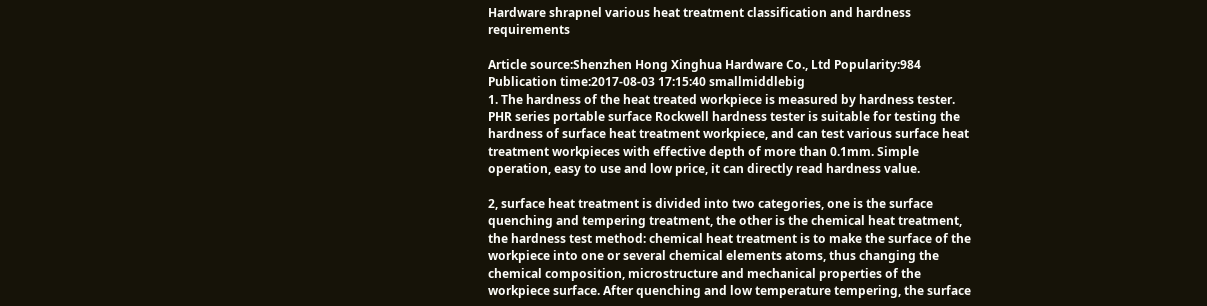Hardware shrapnel various heat treatment classification and hardness requirements

Article source:Shenzhen Hong Xinghua Hardware Co., Ltd Popularity:984 Publication time:2017-08-03 17:15:40 smallmiddlebig
1. The hardness of the heat treated workpiece is measured by hardness tester. PHR series portable surface Rockwell hardness tester is suitable for testing the hardness of surface heat treatment workpiece, and can test various surface heat treatment workpieces with effective depth of more than 0.1mm. Simple operation, easy to use and low price, it can directly read hardness value.

2, surface heat treatment is divided into two categories, one is the surface quenching and tempering treatment, the other is the chemical heat treatment, the hardness test method: chemical heat treatment is to make the surface of the workpiece into one or several chemical elements atoms, thus changing the chemical composition, microstructure and mechanical properties of the workpiece surface. After quenching and low temperature tempering, the surface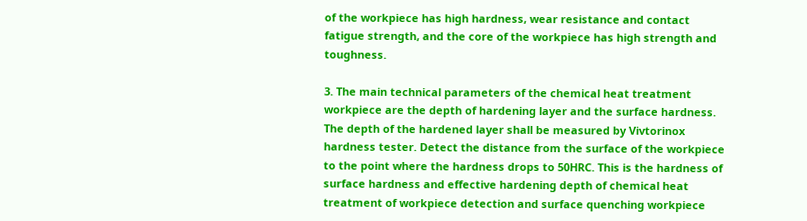of the workpiece has high hardness, wear resistance and contact fatigue strength, and the core of the workpiece has high strength and toughness.

3. The main technical parameters of the chemical heat treatment workpiece are the depth of hardening layer and the surface hardness. The depth of the hardened layer shall be measured by Vivtorinox hardness tester. Detect the distance from the surface of the workpiece to the point where the hardness drops to 50HRC. This is the hardness of surface hardness and effective hardening depth of chemical heat treatment of workpiece detection and surface quenching workpiece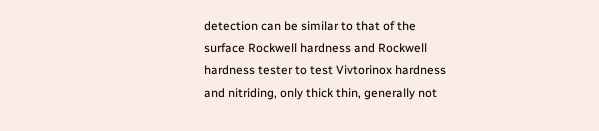detection can be similar to that of the surface Rockwell hardness and Rockwell hardness tester to test Vivtorinox hardness and nitriding, only thick thin, generally not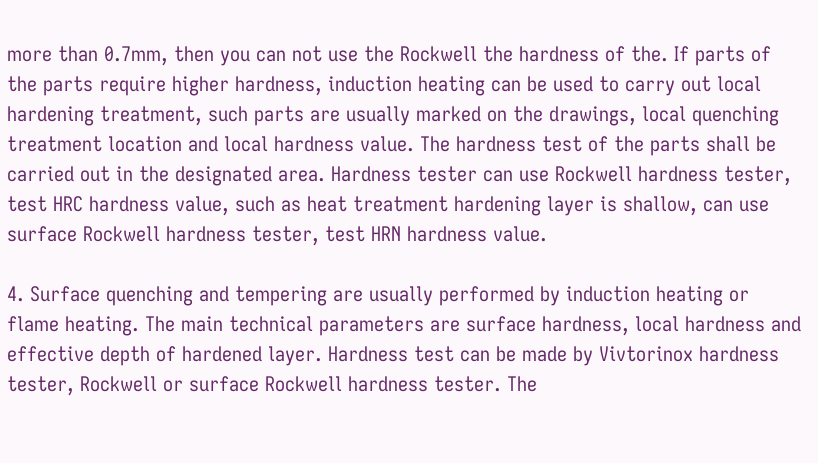more than 0.7mm, then you can not use the Rockwell the hardness of the. If parts of the parts require higher hardness, induction heating can be used to carry out local hardening treatment, such parts are usually marked on the drawings, local quenching treatment location and local hardness value. The hardness test of the parts shall be carried out in the designated area. Hardness tester can use Rockwell hardness tester, test HRC hardness value, such as heat treatment hardening layer is shallow, can use surface Rockwell hardness tester, test HRN hardness value.

4. Surface quenching and tempering are usually performed by induction heating or flame heating. The main technical parameters are surface hardness, local hardness and effective depth of hardened layer. Hardness test can be made by Vivtorinox hardness tester, Rockwell or surface Rockwell hardness tester. The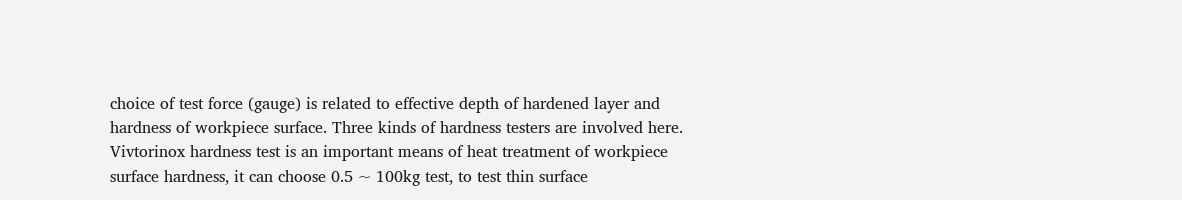choice of test force (gauge) is related to effective depth of hardened layer and hardness of workpiece surface. Three kinds of hardness testers are involved here. Vivtorinox hardness test is an important means of heat treatment of workpiece surface hardness, it can choose 0.5 ~ 100kg test, to test thin surface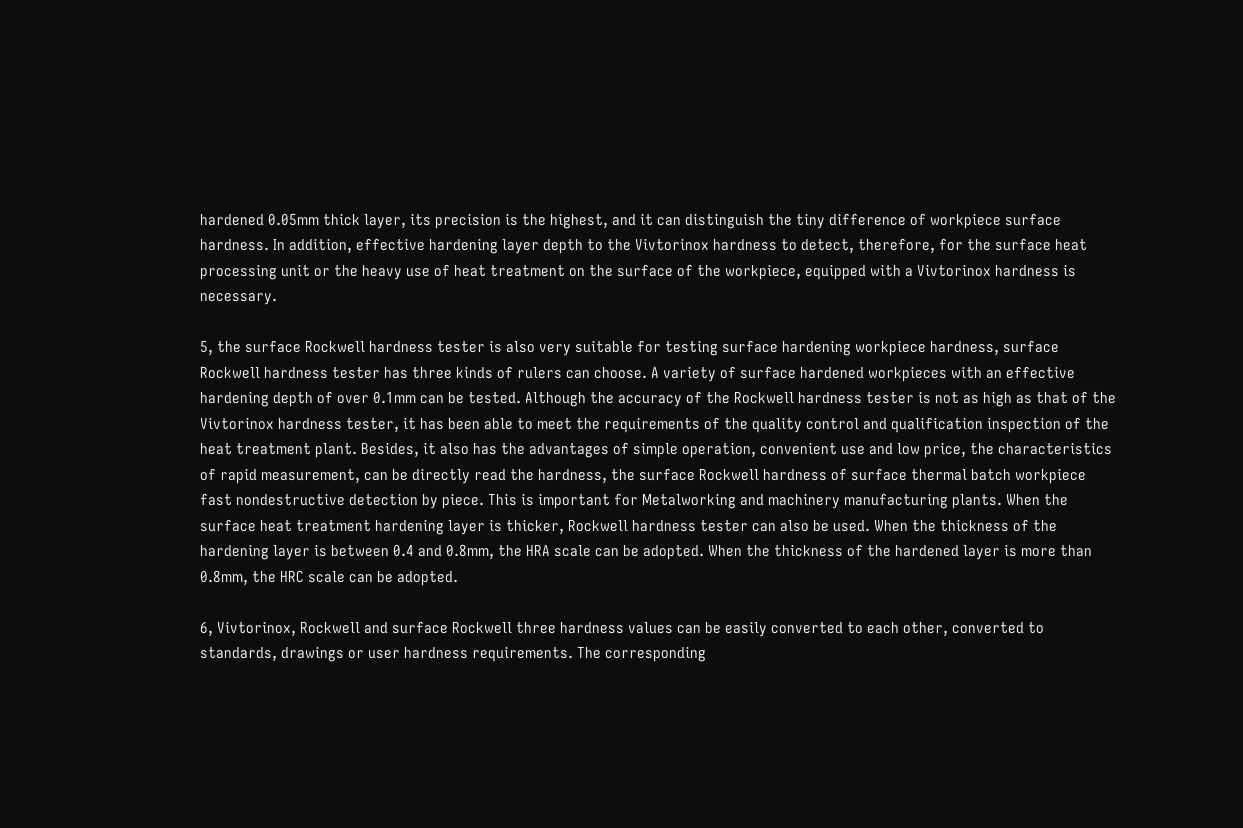hardened 0.05mm thick layer, its precision is the highest, and it can distinguish the tiny difference of workpiece surface hardness. In addition, effective hardening layer depth to the Vivtorinox hardness to detect, therefore, for the surface heat processing unit or the heavy use of heat treatment on the surface of the workpiece, equipped with a Vivtorinox hardness is necessary.

5, the surface Rockwell hardness tester is also very suitable for testing surface hardening workpiece hardness, surface Rockwell hardness tester has three kinds of rulers can choose. A variety of surface hardened workpieces with an effective hardening depth of over 0.1mm can be tested. Although the accuracy of the Rockwell hardness tester is not as high as that of the Vivtorinox hardness tester, it has been able to meet the requirements of the quality control and qualification inspection of the heat treatment plant. Besides, it also has the advantages of simple operation, convenient use and low price, the characteristics of rapid measurement, can be directly read the hardness, the surface Rockwell hardness of surface thermal batch workpiece fast nondestructive detection by piece. This is important for Metalworking and machinery manufacturing plants. When the surface heat treatment hardening layer is thicker, Rockwell hardness tester can also be used. When the thickness of the hardening layer is between 0.4 and 0.8mm, the HRA scale can be adopted. When the thickness of the hardened layer is more than 0.8mm, the HRC scale can be adopted.

6, Vivtorinox, Rockwell and surface Rockwell three hardness values can be easily converted to each other, converted to standards, drawings or user hardness requirements. The corresponding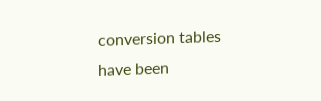conversion tables have been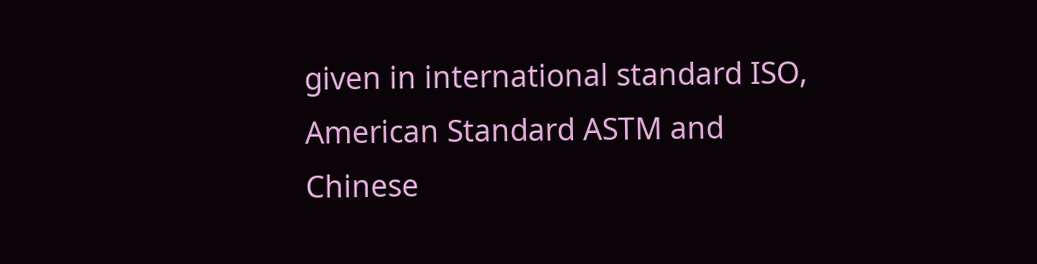given in international standard ISO, American Standard ASTM and Chinese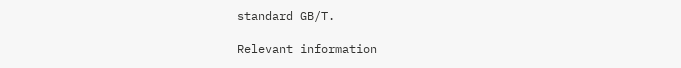standard GB/T.

Relevant information